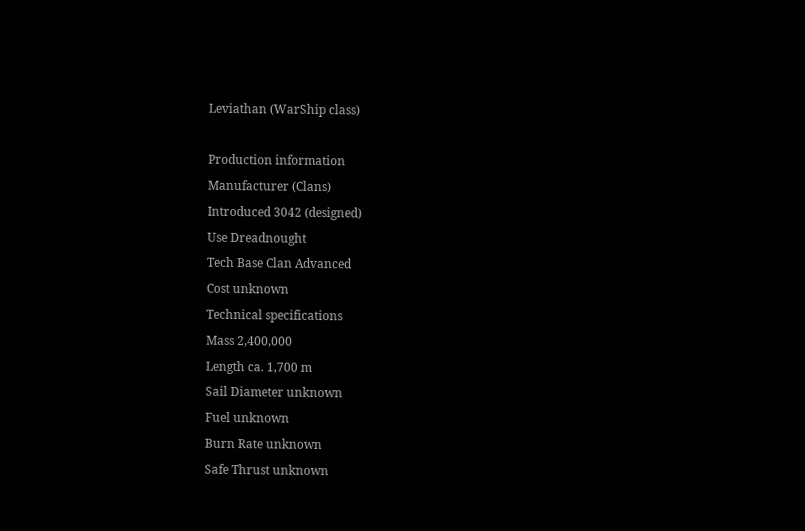Leviathan (WarShip class)

Production information
Manufacturer (Clans)
Introduced 3042 (designed)
Use Dreadnought
Tech Base Clan Advanced
Cost unknown
Technical specifications
Mass 2,400,000
Length ca. 1,700 m
Sail Diameter unknown
Fuel unknown
Burn Rate unknown
Safe Thrust unknown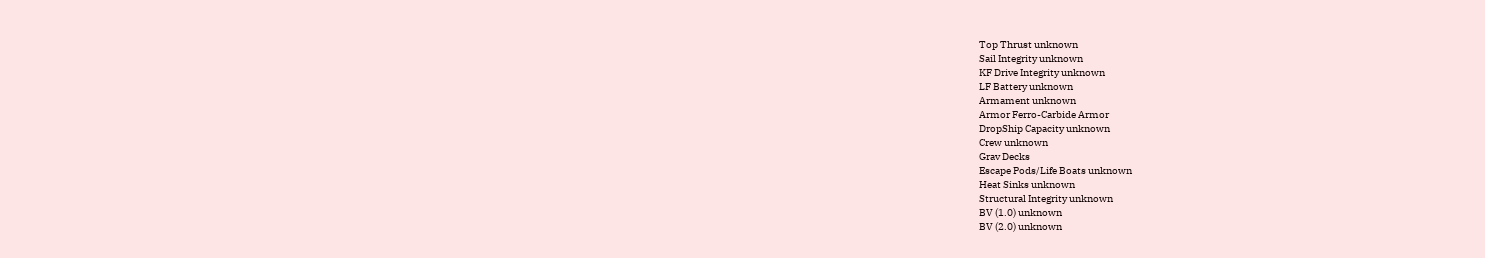Top Thrust unknown
Sail Integrity unknown
KF Drive Integrity unknown
LF Battery unknown
Armament unknown
Armor Ferro-Carbide Armor
DropShip Capacity unknown
Crew unknown
Grav Decks
Escape Pods/Life Boats unknown
Heat Sinks unknown
Structural Integrity unknown
BV (1.0) unknown
BV (2.0) unknown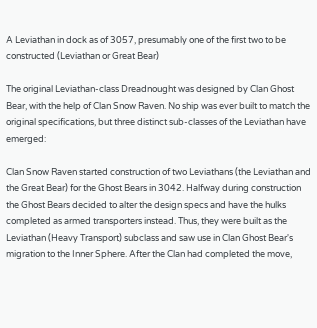A Leviathan in dock as of 3057, presumably one of the first two to be constructed (Leviathan or Great Bear)

The original Leviathan-class Dreadnought was designed by Clan Ghost Bear, with the help of Clan Snow Raven. No ship was ever built to match the original specifications, but three distinct sub-classes of the Leviathan have emerged:

Clan Snow Raven started construction of two Leviathans (the Leviathan and the Great Bear) for the Ghost Bears in 3042. Halfway during construction the Ghost Bears decided to alter the design specs and have the hulks completed as armed transporters instead. Thus, they were built as the Leviathan (Heavy Transport) subclass and saw use in Clan Ghost Bear's migration to the Inner Sphere. After the Clan had completed the move,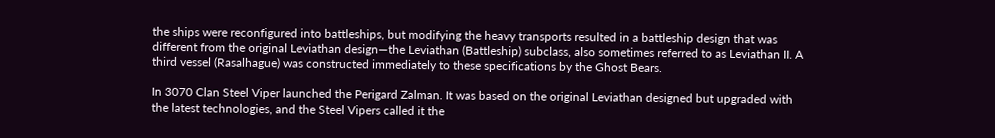the ships were reconfigured into battleships, but modifying the heavy transports resulted in a battleship design that was different from the original Leviathan design—the Leviathan (Battleship) subclass, also sometimes referred to as Leviathan II. A third vessel (Rasalhague) was constructed immediately to these specifications by the Ghost Bears.

In 3070 Clan Steel Viper launched the Perigard Zalman. It was based on the original Leviathan designed but upgraded with the latest technologies, and the Steel Vipers called it the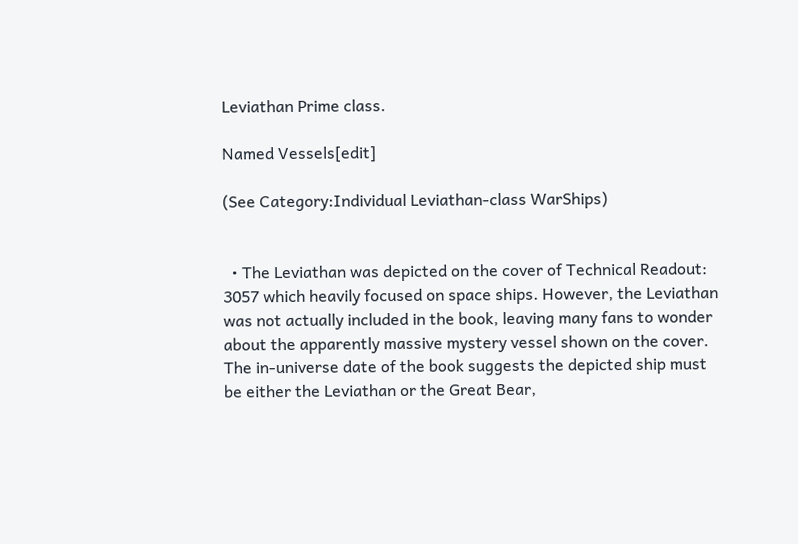Leviathan Prime class.

Named Vessels[edit]

(See Category:Individual Leviathan-class WarShips)


  • The Leviathan was depicted on the cover of Technical Readout: 3057 which heavily focused on space ships. However, the Leviathan was not actually included in the book, leaving many fans to wonder about the apparently massive mystery vessel shown on the cover. The in-universe date of the book suggests the depicted ship must be either the Leviathan or the Great Bear,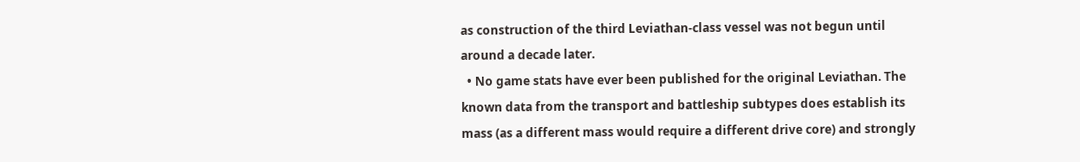as construction of the third Leviathan-class vessel was not begun until around a decade later.
  • No game stats have ever been published for the original Leviathan. The known data from the transport and battleship subtypes does establish its mass (as a different mass would require a different drive core) and strongly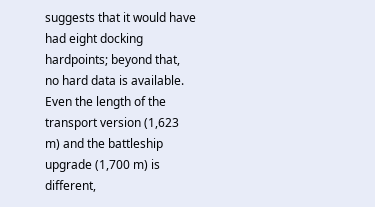suggests that it would have had eight docking hardpoints; beyond that, no hard data is available. Even the length of the transport version (1,623 m) and the battleship upgrade (1,700 m) is different,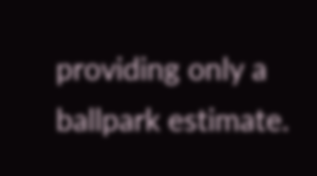providing only a ballpark estimate.